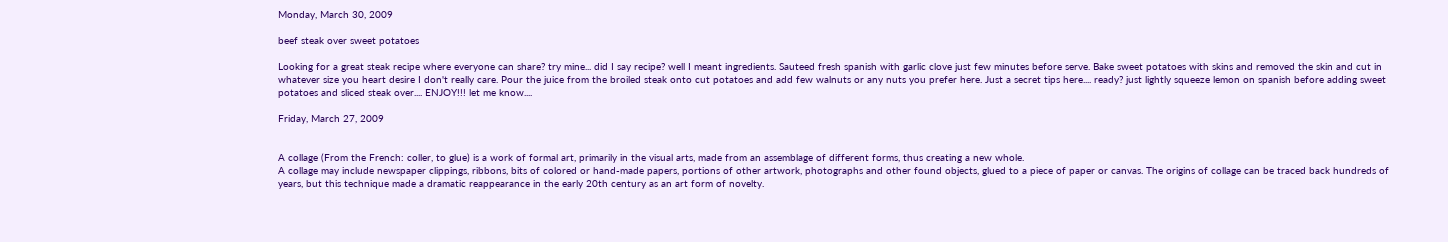Monday, March 30, 2009

beef steak over sweet potatoes

Looking for a great steak recipe where everyone can share? try mine... did I say recipe? well I meant ingredients. Sauteed fresh spanish with garlic clove just few minutes before serve. Bake sweet potatoes with skins and removed the skin and cut in whatever size you heart desire I don't really care. Pour the juice from the broiled steak onto cut potatoes and add few walnuts or any nuts you prefer here. Just a secret tips here.... ready? just lightly squeeze lemon on spanish before adding sweet potatoes and sliced steak over.... ENJOY!!! let me know....

Friday, March 27, 2009


A collage (From the French: coller, to glue) is a work of formal art, primarily in the visual arts, made from an assemblage of different forms, thus creating a new whole.
A collage may include newspaper clippings, ribbons, bits of colored or hand-made papers, portions of other artwork, photographs and other found objects, glued to a piece of paper or canvas. The origins of collage can be traced back hundreds of years, but this technique made a dramatic reappearance in the early 20th century as an art form of novelty.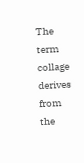The term collage derives from the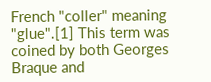French "coller" meaning "glue".[1] This term was coined by both Georges Braque and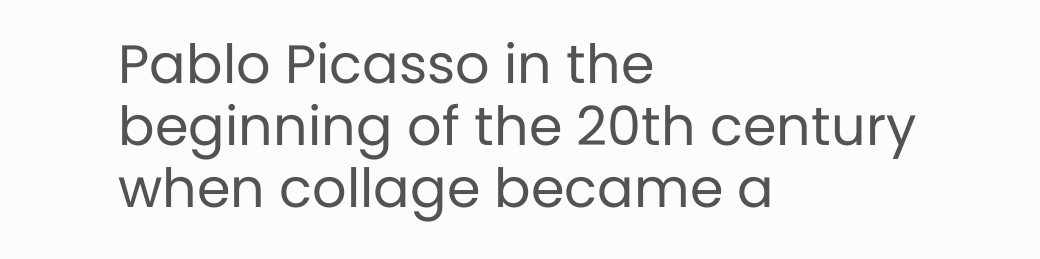Pablo Picasso in the beginning of the 20th century when collage became a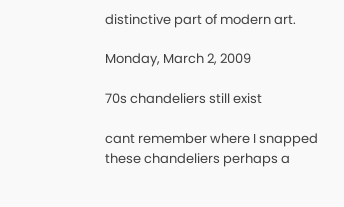distinctive part of modern art.

Monday, March 2, 2009

70s chandeliers still exist

cant remember where I snapped these chandeliers perhaps a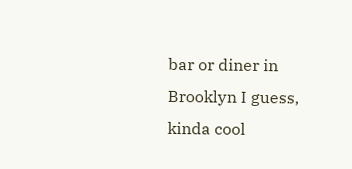bar or diner in Brooklyn I guess, kinda cool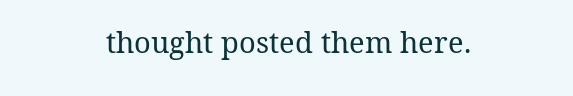thought posted them here.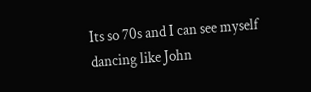Its so 70s and I can see myself dancing like John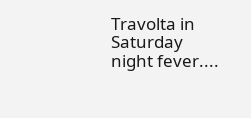Travolta in Saturday night fever....